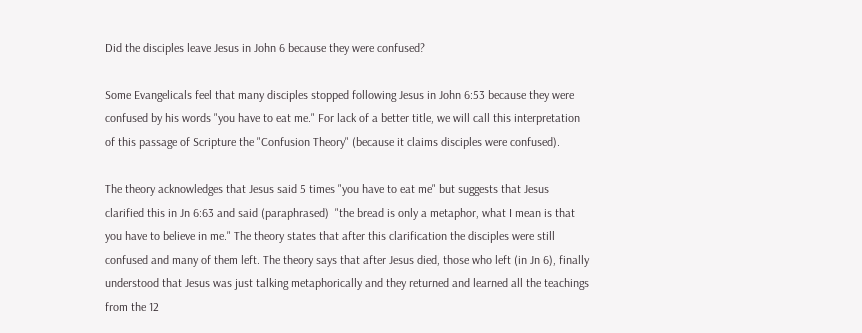Did the disciples leave Jesus in John 6 because they were confused?

Some Evangelicals feel that many disciples stopped following Jesus in John 6:53 because they were confused by his words "you have to eat me." For lack of a better title, we will call this interpretation of this passage of Scripture the "Confusion Theory" (because it claims disciples were confused).

The theory acknowledges that Jesus said 5 times "you have to eat me" but suggests that Jesus clarified this in Jn 6:63 and said (paraphrased)  "the bread is only a metaphor, what I mean is that you have to believe in me." The theory states that after this clarification the disciples were still confused and many of them left. The theory says that after Jesus died, those who left (in Jn 6), finally understood that Jesus was just talking metaphorically and they returned and learned all the teachings from the 12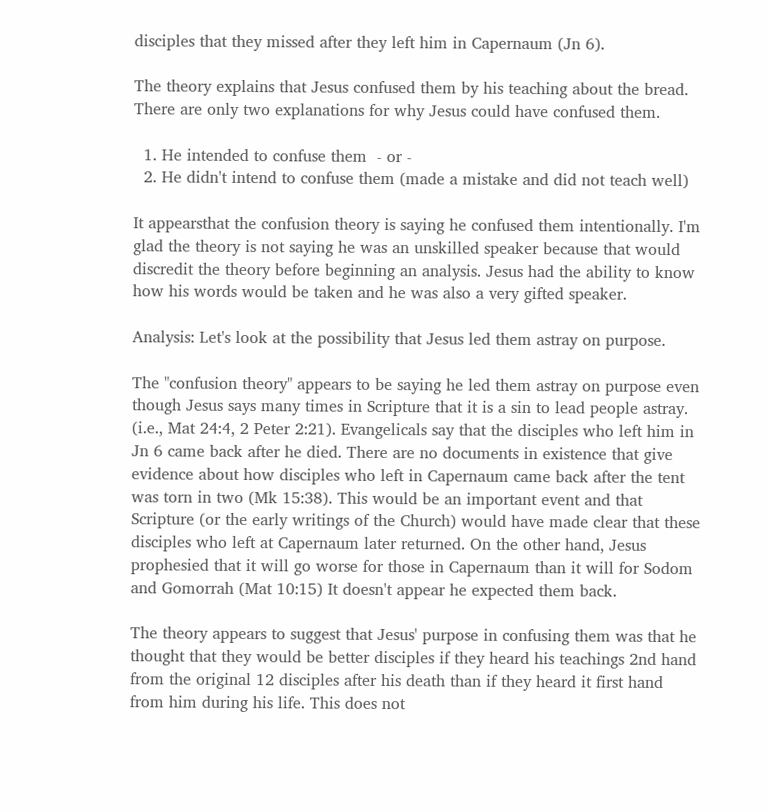disciples that they missed after they left him in Capernaum (Jn 6).

The theory explains that Jesus confused them by his teaching about the bread. There are only two explanations for why Jesus could have confused them.

  1. He intended to confuse them  - or -
  2. He didn't intend to confuse them (made a mistake and did not teach well)

It appearsthat the confusion theory is saying he confused them intentionally. I'm glad the theory is not saying he was an unskilled speaker because that would discredit the theory before beginning an analysis. Jesus had the ability to know how his words would be taken and he was also a very gifted speaker.

Analysis: Let's look at the possibility that Jesus led them astray on purpose.

The "confusion theory" appears to be saying he led them astray on purpose even though Jesus says many times in Scripture that it is a sin to lead people astray. (i.e., Mat 24:4, 2 Peter 2:21). Evangelicals say that the disciples who left him in Jn 6 came back after he died. There are no documents in existence that give evidence about how disciples who left in Capernaum came back after the tent was torn in two (Mk 15:38). This would be an important event and that Scripture (or the early writings of the Church) would have made clear that these disciples who left at Capernaum later returned. On the other hand, Jesus prophesied that it will go worse for those in Capernaum than it will for Sodom and Gomorrah (Mat 10:15) It doesn't appear he expected them back.

The theory appears to suggest that Jesus' purpose in confusing them was that he thought that they would be better disciples if they heard his teachings 2nd hand from the original 12 disciples after his death than if they heard it first hand from him during his life. This does not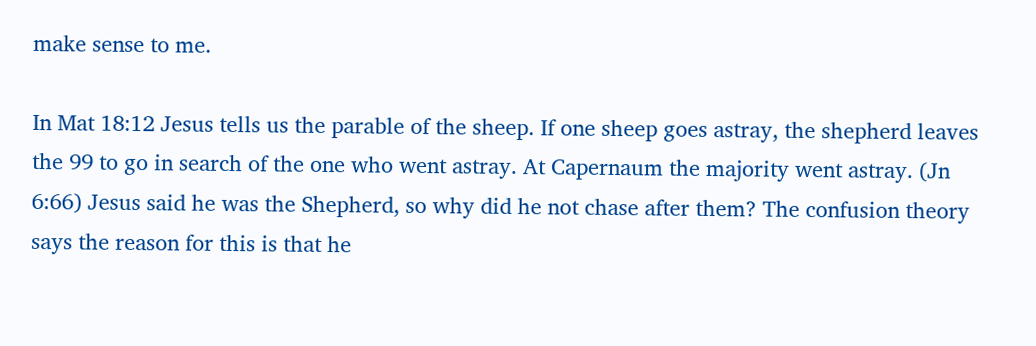make sense to me.

In Mat 18:12 Jesus tells us the parable of the sheep. If one sheep goes astray, the shepherd leaves the 99 to go in search of the one who went astray. At Capernaum the majority went astray. (Jn 6:66) Jesus said he was the Shepherd, so why did he not chase after them? The confusion theory says the reason for this is that he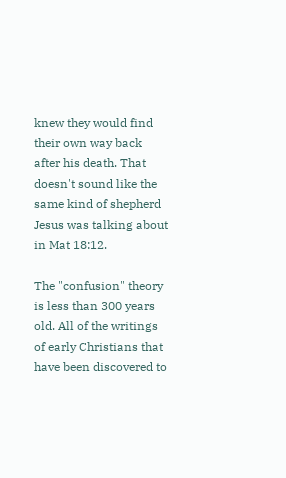knew they would find their own way back after his death. That doesn't sound like the same kind of shepherd Jesus was talking about in Mat 18:12.

The "confusion" theory is less than 300 years old. All of the writings of early Christians that have been discovered to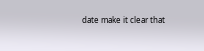date make it clear that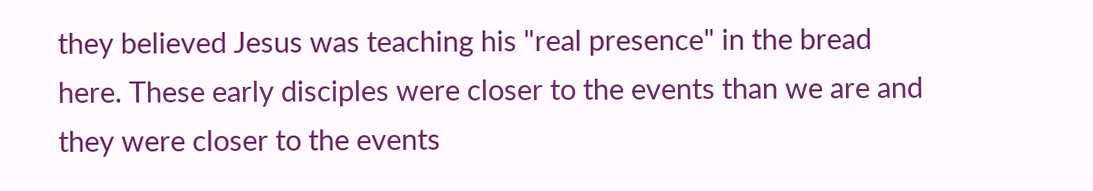they believed Jesus was teaching his "real presence" in the bread here. These early disciples were closer to the events than we are and they were closer to the events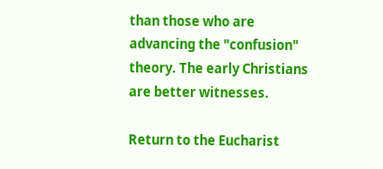than those who are advancing the "confusion" theory. The early Christians are better witnesses.

Return to the Eucharist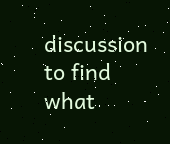discussion to find what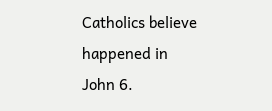Catholics believe happened in John 6.